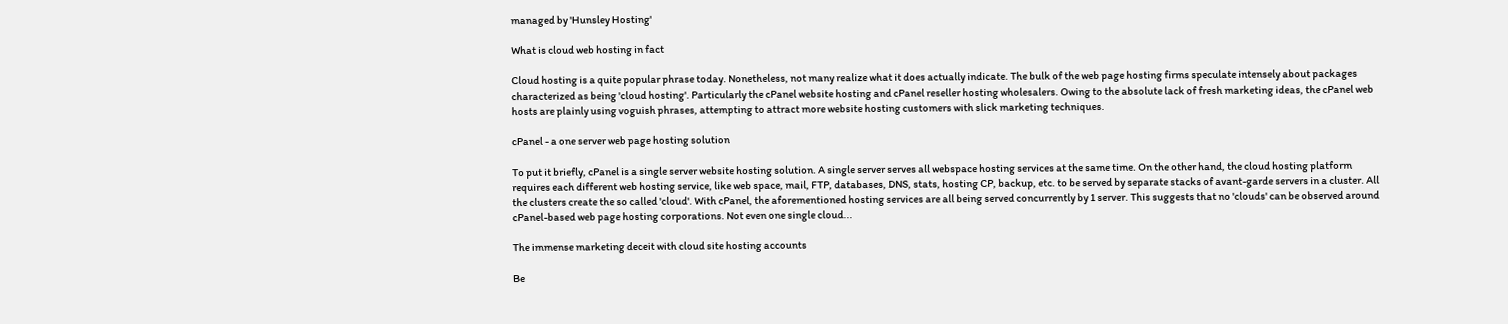managed by 'Hunsley Hosting'

What is cloud web hosting in fact

Cloud hosting is a quite popular phrase today. Nonetheless, not many realize what it does actually indicate. The bulk of the web page hosting firms speculate intensely about packages characterized as being 'cloud hosting'. Particularly the cPanel website hosting and cPanel reseller hosting wholesalers. Owing to the absolute lack of fresh marketing ideas, the cPanel web hosts are plainly using voguish phrases, attempting to attract more website hosting customers with slick marketing techniques.

cPanel - a one server web page hosting solution

To put it briefly, cPanel is a single server website hosting solution. A single server serves all webspace hosting services at the same time. On the other hand, the cloud hosting platform requires each different web hosting service, like web space, mail, FTP, databases, DNS, stats, hosting CP, backup, etc. to be served by separate stacks of avant-garde servers in a cluster. All the clusters create the so called 'cloud'. With cPanel, the aforementioned hosting services are all being served concurrently by 1 server. This suggests that no 'clouds' can be observed around cPanel-based web page hosting corporations. Not even one single cloud...

The immense marketing deceit with cloud site hosting accounts

Be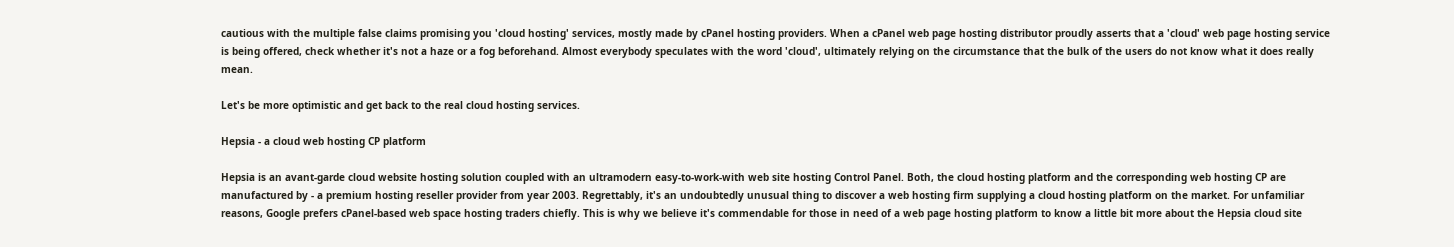cautious with the multiple false claims promising you 'cloud hosting' services, mostly made by cPanel hosting providers. When a cPanel web page hosting distributor proudly asserts that a 'cloud' web page hosting service is being offered, check whether it's not a haze or a fog beforehand. Almost everybody speculates with the word 'cloud', ultimately relying on the circumstance that the bulk of the users do not know what it does really mean.

Let's be more optimistic and get back to the real cloud hosting services.

Hepsia - a cloud web hosting CP platform

Hepsia is an avant-garde cloud website hosting solution coupled with an ultramodern easy-to-work-with web site hosting Control Panel. Both, the cloud hosting platform and the corresponding web hosting CP are manufactured by - a premium hosting reseller provider from year 2003. Regrettably, it's an undoubtedly unusual thing to discover a web hosting firm supplying a cloud hosting platform on the market. For unfamiliar reasons, Google prefers cPanel-based web space hosting traders chiefly. This is why we believe it's commendable for those in need of a web page hosting platform to know a little bit more about the Hepsia cloud site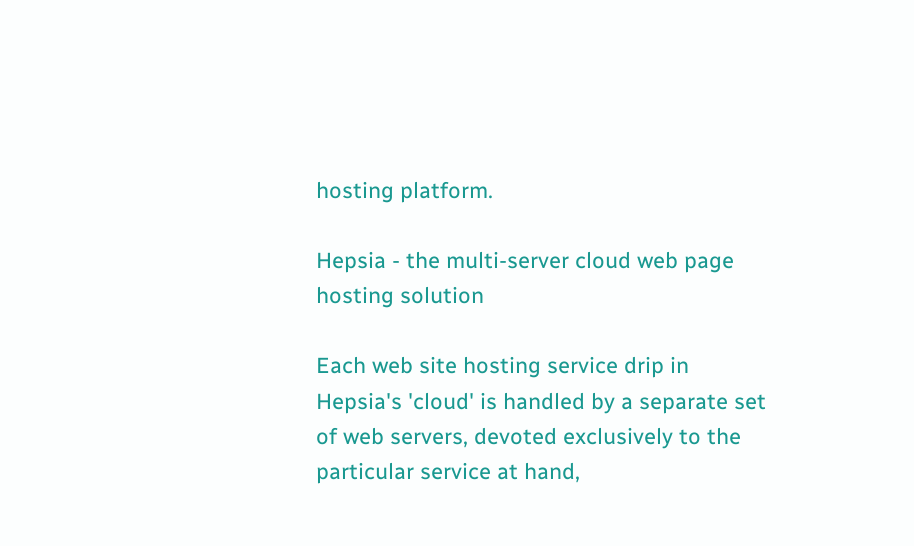hosting platform.

Hepsia - the multi-server cloud web page hosting solution

Each web site hosting service drip in Hepsia's 'cloud' is handled by a separate set of web servers, devoted exclusively to the particular service at hand,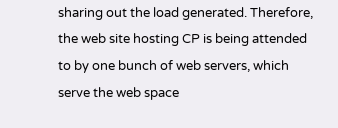sharing out the load generated. Therefore, the web site hosting CP is being attended to by one bunch of web servers, which serve the web space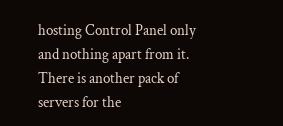hosting Control Panel only and nothing apart from it. There is another pack of servers for the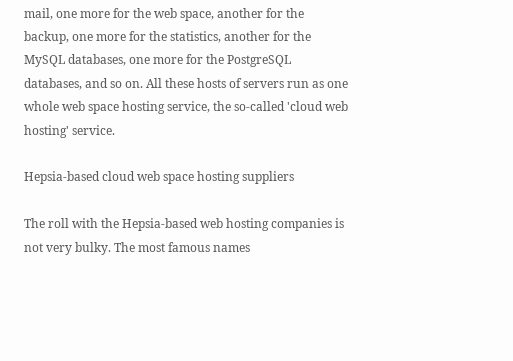mail, one more for the web space, another for the backup, one more for the statistics, another for the MySQL databases, one more for the PostgreSQL databases, and so on. All these hosts of servers run as one whole web space hosting service, the so-called 'cloud web hosting' service.

Hepsia-based cloud web space hosting suppliers

The roll with the Hepsia-based web hosting companies is not very bulky. The most famous names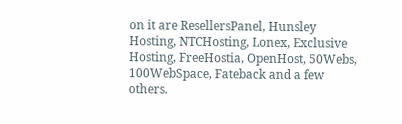on it are ResellersPanel, Hunsley Hosting, NTCHosting, Lonex, Exclusive Hosting, FreeHostia, OpenHost, 50Webs, 100WebSpace, Fateback and a few others.